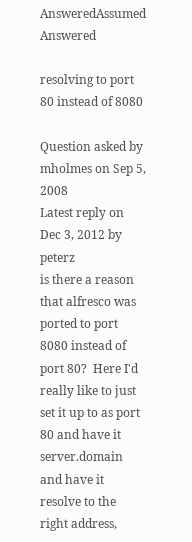AnsweredAssumed Answered

resolving to port 80 instead of 8080

Question asked by mholmes on Sep 5, 2008
Latest reply on Dec 3, 2012 by peterz
is there a reason that alfresco was ported to port 8080 instead of port 80?  Here I'd really like to just set it up to as port 80 and have it server.domain and have it resolve to the right address,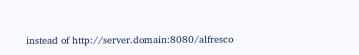instead of http://server.domain:8080/alfresco